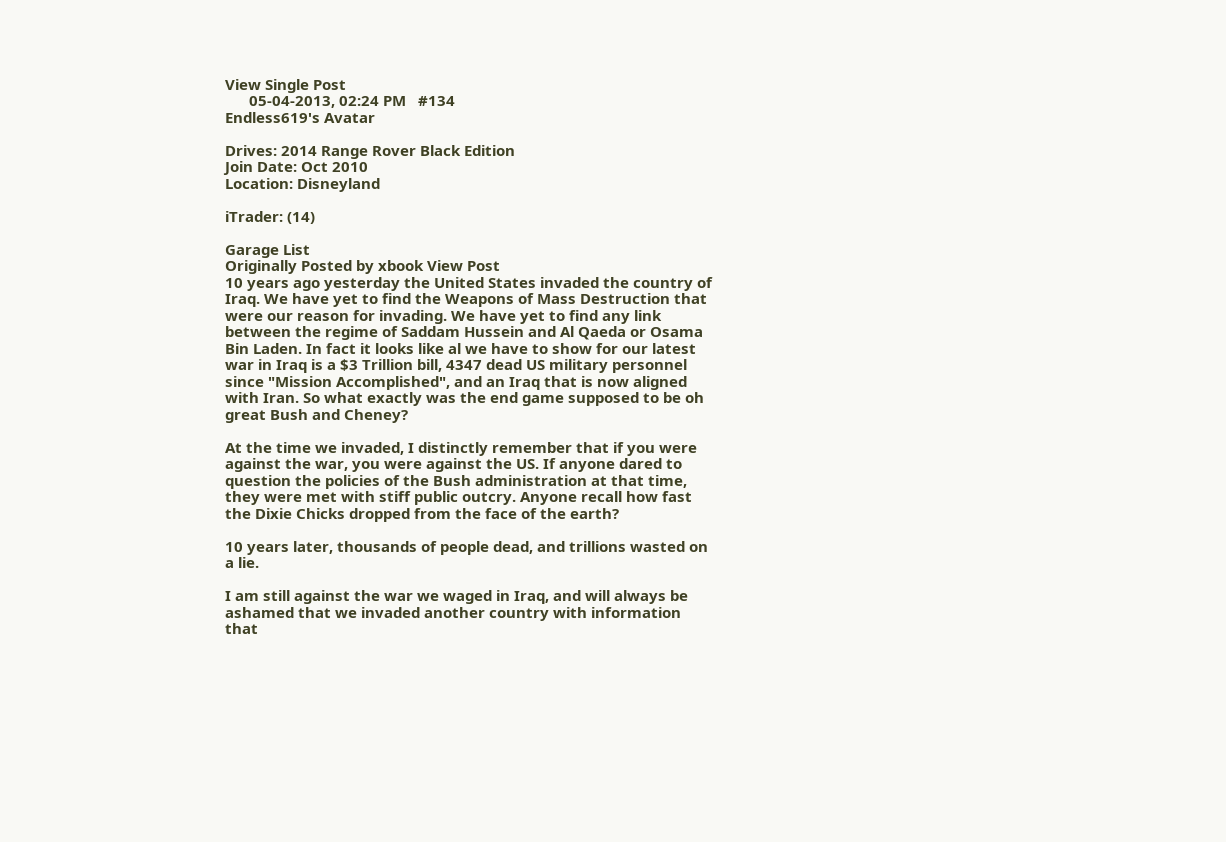View Single Post
      05-04-2013, 02:24 PM   #134
Endless619's Avatar

Drives: 2014 Range Rover Black Edition
Join Date: Oct 2010
Location: Disneyland

iTrader: (14)

Garage List
Originally Posted by xbook View Post
10 years ago yesterday the United States invaded the country of Iraq. We have yet to find the Weapons of Mass Destruction that were our reason for invading. We have yet to find any link between the regime of Saddam Hussein and Al Qaeda or Osama Bin Laden. In fact it looks like al we have to show for our latest war in Iraq is a $3 Trillion bill, 4347 dead US military personnel since "Mission Accomplished", and an Iraq that is now aligned with Iran. So what exactly was the end game supposed to be oh great Bush and Cheney?

At the time we invaded, I distinctly remember that if you were against the war, you were against the US. If anyone dared to question the policies of the Bush administration at that time, they were met with stiff public outcry. Anyone recall how fast the Dixie Chicks dropped from the face of the earth?

10 years later, thousands of people dead, and trillions wasted on a lie.

I am still against the war we waged in Iraq, and will always be ashamed that we invaded another country with information that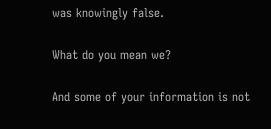was knowingly false.

What do you mean we?

And some of your information is not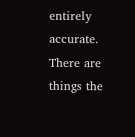entirely accurate. There are things the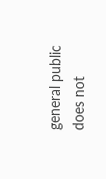general public does not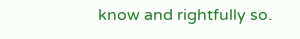know and rightfully so.